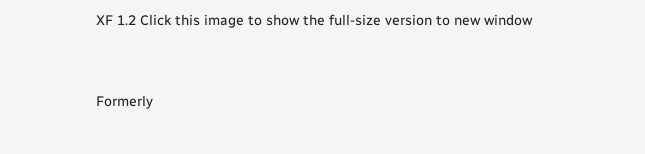XF 1.2 Click this image to show the full-size version to new window


Formerly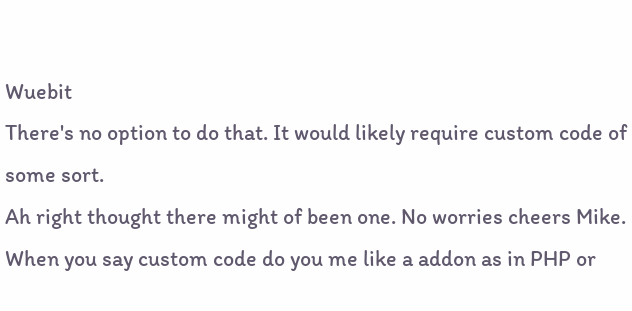Wuebit
There's no option to do that. It would likely require custom code of some sort.
Ah right thought there might of been one. No worries cheers Mike.
When you say custom code do you me like a addon as in PHP or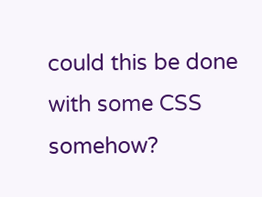could this be done with some CSS somehow?